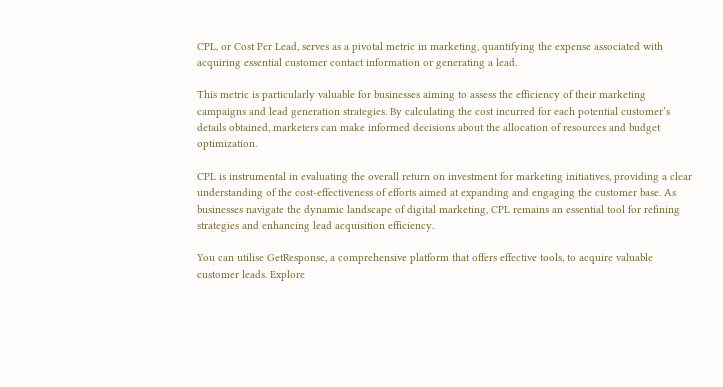CPL, or Cost Per Lead, serves as a pivotal metric in marketing, quantifying the expense associated with acquiring essential customer contact information or generating a lead.

This metric is particularly valuable for businesses aiming to assess the efficiency of their marketing campaigns and lead generation strategies. By calculating the cost incurred for each potential customer’s details obtained, marketers can make informed decisions about the allocation of resources and budget optimization.

CPL is instrumental in evaluating the overall return on investment for marketing initiatives, providing a clear understanding of the cost-effectiveness of efforts aimed at expanding and engaging the customer base. As businesses navigate the dynamic landscape of digital marketing, CPL remains an essential tool for refining strategies and enhancing lead acquisition efficiency.

You can utilise GetResponse, a comprehensive platform that offers effective tools, to acquire valuable customer leads. Explore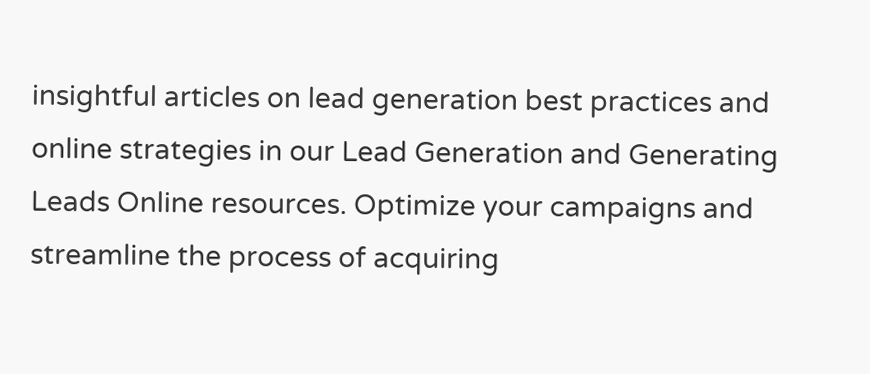insightful articles on lead generation best practices and online strategies in our Lead Generation and Generating Leads Online resources. Optimize your campaigns and streamline the process of acquiring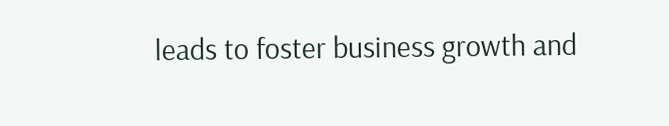leads to foster business growth and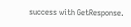success with GetResponse.